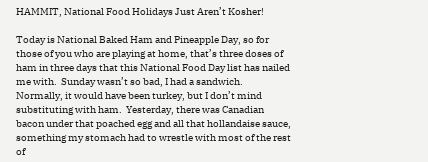HAMMIT, National Food Holidays Just Aren’t Kosher!

Today is National Baked Ham and Pineapple Day, so for those of you who are playing at home, that’s three doses of ham in three days that this National Food Day list has nailed me with.  Sunday wasn’t so bad, I had a sandwich.  Normally, it would have been turkey, but I don’t mind substituting with ham.  Yesterday, there was Canadian bacon under that poached egg and all that hollandaise sauce, something my stomach had to wrestle with most of the rest of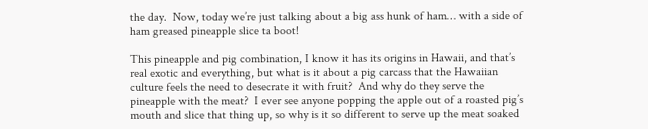the day.  Now, today we’re just talking about a big ass hunk of ham… with a side of ham greased pineapple slice ta boot!

This pineapple and pig combination, I know it has its origins in Hawaii, and that’s real exotic and everything, but what is it about a pig carcass that the Hawaiian culture feels the need to desecrate it with fruit?  And why do they serve the pineapple with the meat?  I ever see anyone popping the apple out of a roasted pig’s mouth and slice that thing up, so why is it so different to serve up the meat soaked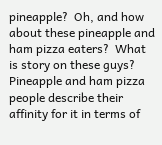pineapple?  Oh, and how about these pineapple and ham pizza eaters?  What is story on these guys?  Pineapple and ham pizza people describe their affinity for it in terms of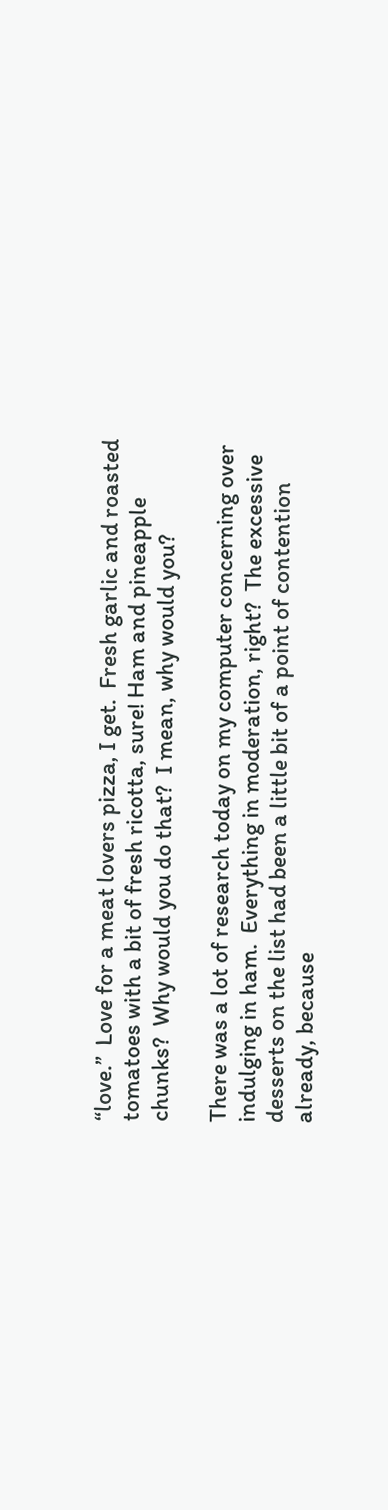“love.”  Love for a meat lovers pizza, I get.  Fresh garlic and roasted tomatoes with a bit of fresh ricotta, sure! Ham and pineapple chunks?  Why would you do that?  I mean, why would you?

There was a lot of research today on my computer concerning over indulging in ham.  Everything in moderation, right?  The excessive desserts on the list had been a little bit of a point of contention already, because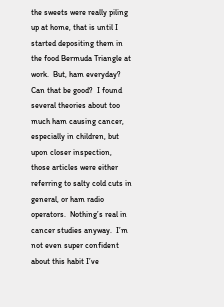the sweets were really piling up at home, that is until I started depositing them in the food Bermuda Triangle at work.  But, ham everyday?  Can that be good?  I found several theories about too much ham causing cancer, especially in children, but upon closer inspection, those articles were either referring to salty cold cuts in general, or ham radio operators.  Nothing’s real in cancer studies anyway.  I’m not even super confident about this habit I’ve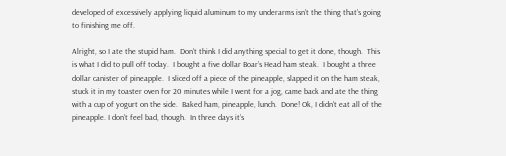developed of excessively applying liquid aluminum to my underarms isn’t the thing that’s going to finishing me off.

Alright, so I ate the stupid ham.  Don’t think I did anything special to get it done, though.  This is what I did to pull off today.  I bought a five dollar Boar’s Head ham steak.  I bought a three dollar canister of pineapple.  I sliced off a piece of the pineapple, slapped it on the ham steak, stuck it in my toaster oven for 20 minutes while I went for a jog, came back and ate the thing with a cup of yogurt on the side.  Baked ham, pineapple, lunch.  Done! Ok, I didn’t eat all of the pineapple. I don’t feel bad, though.  In three days it’s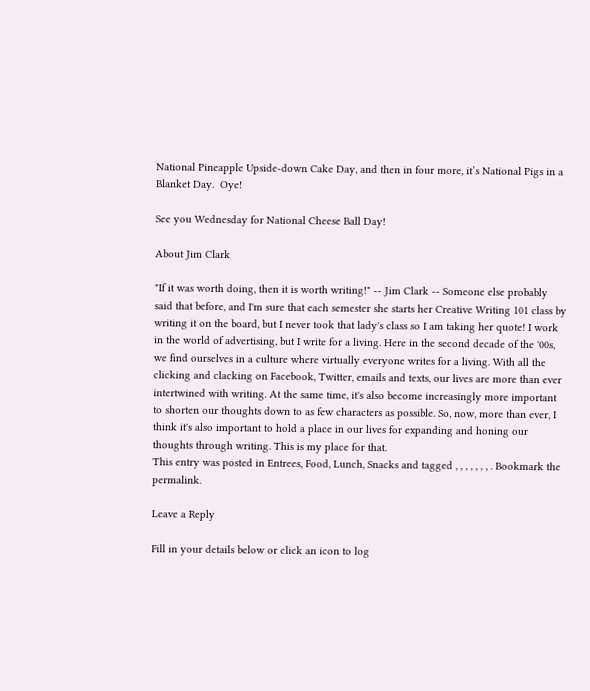National Pineapple Upside-down Cake Day, and then in four more, it’s National Pigs in a Blanket Day.  Oye!

See you Wednesday for National Cheese Ball Day!

About Jim Clark

"If it was worth doing, then it is worth writing!" -- Jim Clark -- Someone else probably said that before, and I'm sure that each semester she starts her Creative Writing 101 class by writing it on the board, but I never took that lady's class so I am taking her quote! I work in the world of advertising, but I write for a living. Here in the second decade of the '00s, we find ourselves in a culture where virtually everyone writes for a living. With all the clicking and clacking on Facebook, Twitter, emails and texts, our lives are more than ever intertwined with writing. At the same time, it's also become increasingly more important to shorten our thoughts down to as few characters as possible. So, now, more than ever, I think it's also important to hold a place in our lives for expanding and honing our thoughts through writing. This is my place for that.
This entry was posted in Entrees, Food, Lunch, Snacks and tagged , , , , , , , . Bookmark the permalink.

Leave a Reply

Fill in your details below or click an icon to log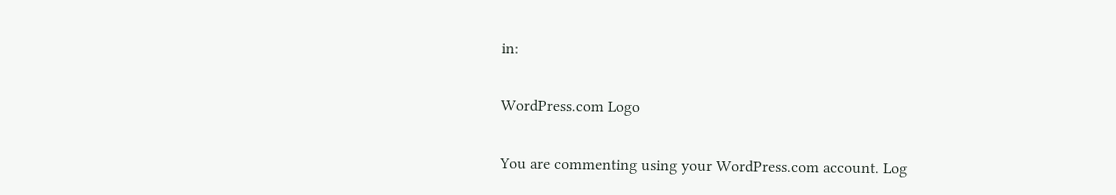in:

WordPress.com Logo

You are commenting using your WordPress.com account. Log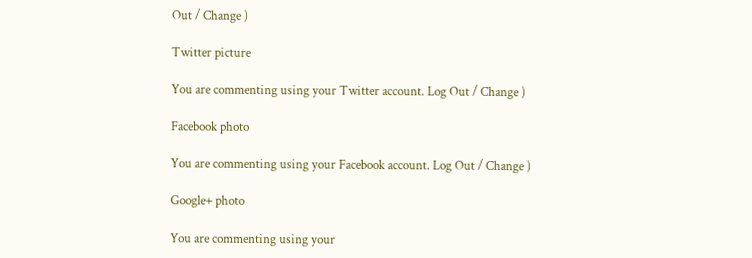Out / Change )

Twitter picture

You are commenting using your Twitter account. Log Out / Change )

Facebook photo

You are commenting using your Facebook account. Log Out / Change )

Google+ photo

You are commenting using your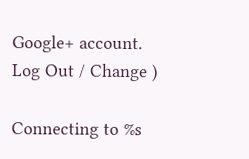Google+ account. Log Out / Change )

Connecting to %s